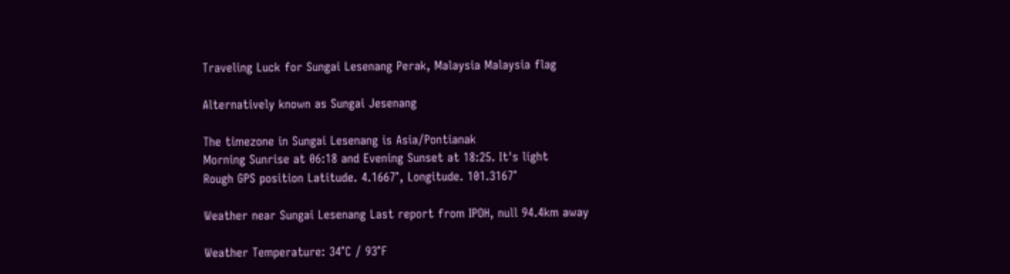Traveling Luck for Sungai Lesenang Perak, Malaysia Malaysia flag

Alternatively known as Sungai Jesenang

The timezone in Sungai Lesenang is Asia/Pontianak
Morning Sunrise at 06:18 and Evening Sunset at 18:25. It's light
Rough GPS position Latitude. 4.1667°, Longitude. 101.3167°

Weather near Sungai Lesenang Last report from IPOH, null 94.4km away

Weather Temperature: 34°C / 93°F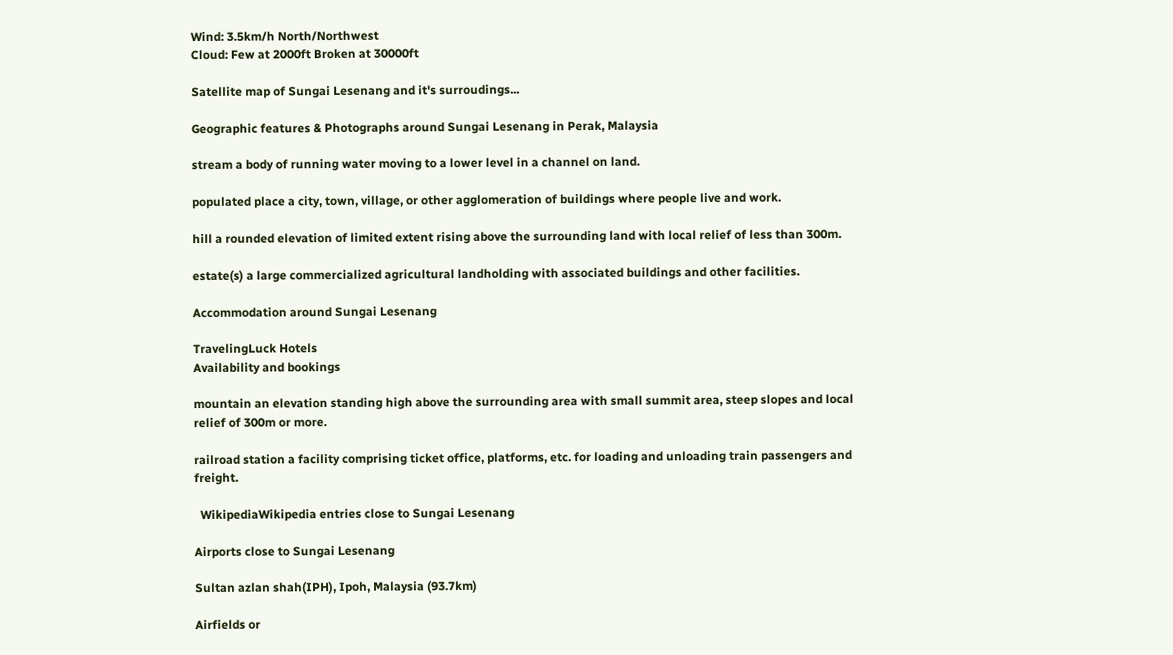Wind: 3.5km/h North/Northwest
Cloud: Few at 2000ft Broken at 30000ft

Satellite map of Sungai Lesenang and it's surroudings...

Geographic features & Photographs around Sungai Lesenang in Perak, Malaysia

stream a body of running water moving to a lower level in a channel on land.

populated place a city, town, village, or other agglomeration of buildings where people live and work.

hill a rounded elevation of limited extent rising above the surrounding land with local relief of less than 300m.

estate(s) a large commercialized agricultural landholding with associated buildings and other facilities.

Accommodation around Sungai Lesenang

TravelingLuck Hotels
Availability and bookings

mountain an elevation standing high above the surrounding area with small summit area, steep slopes and local relief of 300m or more.

railroad station a facility comprising ticket office, platforms, etc. for loading and unloading train passengers and freight.

  WikipediaWikipedia entries close to Sungai Lesenang

Airports close to Sungai Lesenang

Sultan azlan shah(IPH), Ipoh, Malaysia (93.7km)

Airfields or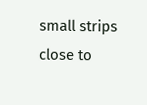small strips close to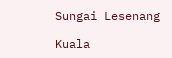Sungai Lesenang

Kuala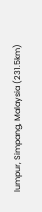lumpur, Simpang, Malaysia (231.5km)